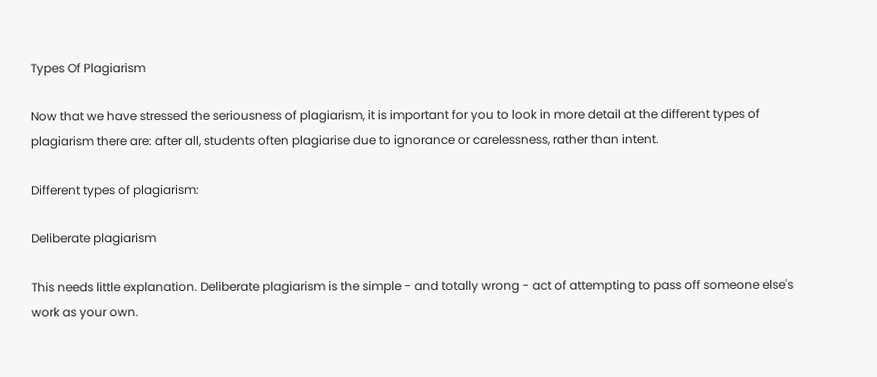Types Of Plagiarism

Now that we have stressed the seriousness of plagiarism, it is important for you to look in more detail at the different types of plagiarism there are: after all, students often plagiarise due to ignorance or carelessness, rather than intent.

Different types of plagiarism:

Deliberate plagiarism

This needs little explanation. Deliberate plagiarism is the simple - and totally wrong - act of attempting to pass off someone else's work as your own.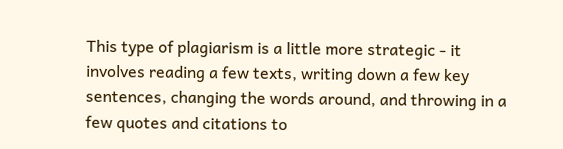This type of plagiarism is a little more strategic - it involves reading a few texts, writing down a few key sentences, changing the words around, and throwing in a few quotes and citations to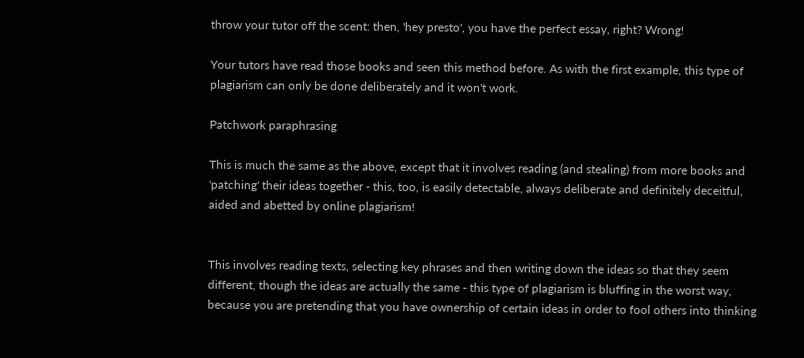throw your tutor off the scent: then, 'hey presto', you have the perfect essay, right? Wrong!

Your tutors have read those books and seen this method before. As with the first example, this type of plagiarism can only be done deliberately and it won't work.

Patchwork paraphrasing

This is much the same as the above, except that it involves reading (and stealing) from more books and 'patching' their ideas together - this, too, is easily detectable, always deliberate and definitely deceitful, aided and abetted by online plagiarism!


This involves reading texts, selecting key phrases and then writing down the ideas so that they seem different, though the ideas are actually the same - this type of plagiarism is bluffing in the worst way, because you are pretending that you have ownership of certain ideas in order to fool others into thinking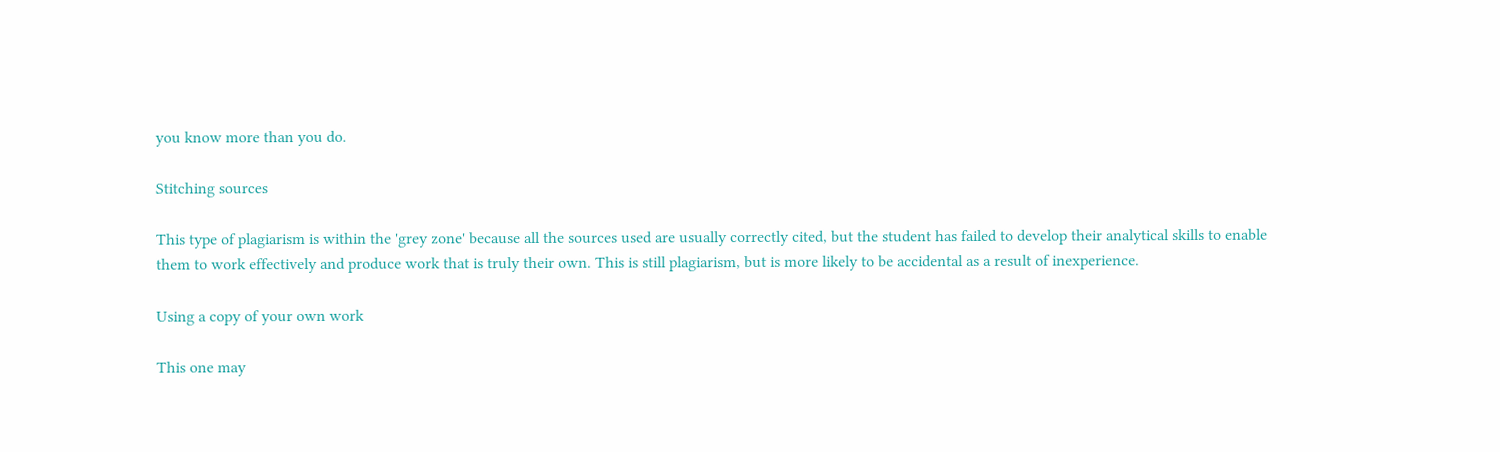you know more than you do.

Stitching sources

This type of plagiarism is within the 'grey zone' because all the sources used are usually correctly cited, but the student has failed to develop their analytical skills to enable them to work effectively and produce work that is truly their own. This is still plagiarism, but is more likely to be accidental as a result of inexperience.

Using a copy of your own work

This one may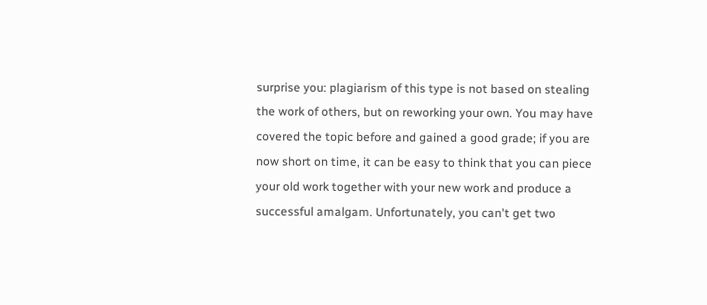surprise you: plagiarism of this type is not based on stealing the work of others, but on reworking your own. You may have covered the topic before and gained a good grade; if you are now short on time, it can be easy to think that you can piece your old work together with your new work and produce a successful amalgam. Unfortunately, you can't get two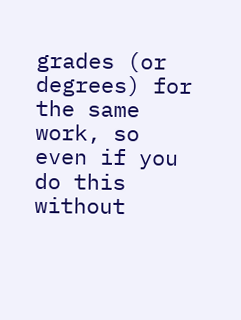grades (or degrees) for the same work, so even if you do this without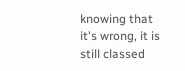knowing that it's wrong, it is still classed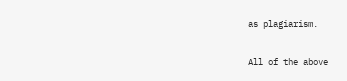as plagiarism.

All of the above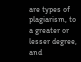are types of plagiarism, to a greater or lesser degree, and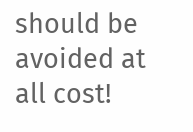should be avoided at all cost!